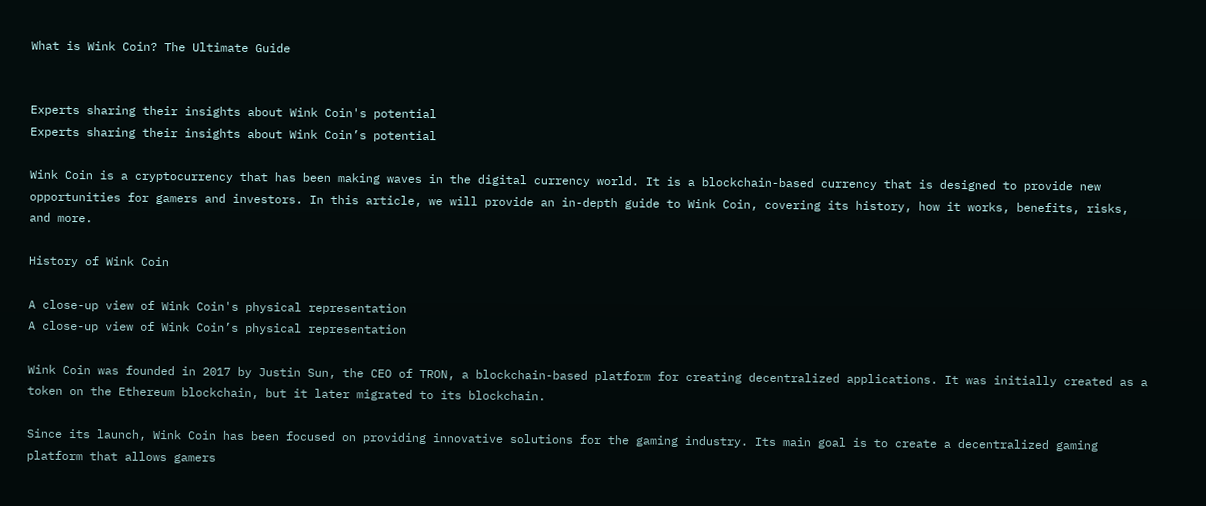What is Wink Coin? The Ultimate Guide


Experts sharing their insights about Wink Coin's potential
Experts sharing their insights about Wink Coin’s potential

Wink Coin is a cryptocurrency that has been making waves in the digital currency world. It is a blockchain-based currency that is designed to provide new opportunities for gamers and investors. In this article, we will provide an in-depth guide to Wink Coin, covering its history, how it works, benefits, risks, and more.

History of Wink Coin

A close-up view of Wink Coin's physical representation
A close-up view of Wink Coin’s physical representation

Wink Coin was founded in 2017 by Justin Sun, the CEO of TRON, a blockchain-based platform for creating decentralized applications. It was initially created as a token on the Ethereum blockchain, but it later migrated to its blockchain.

Since its launch, Wink Coin has been focused on providing innovative solutions for the gaming industry. Its main goal is to create a decentralized gaming platform that allows gamers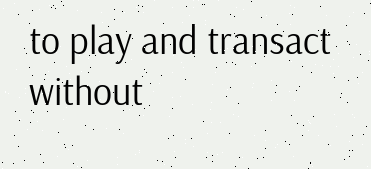to play and transact without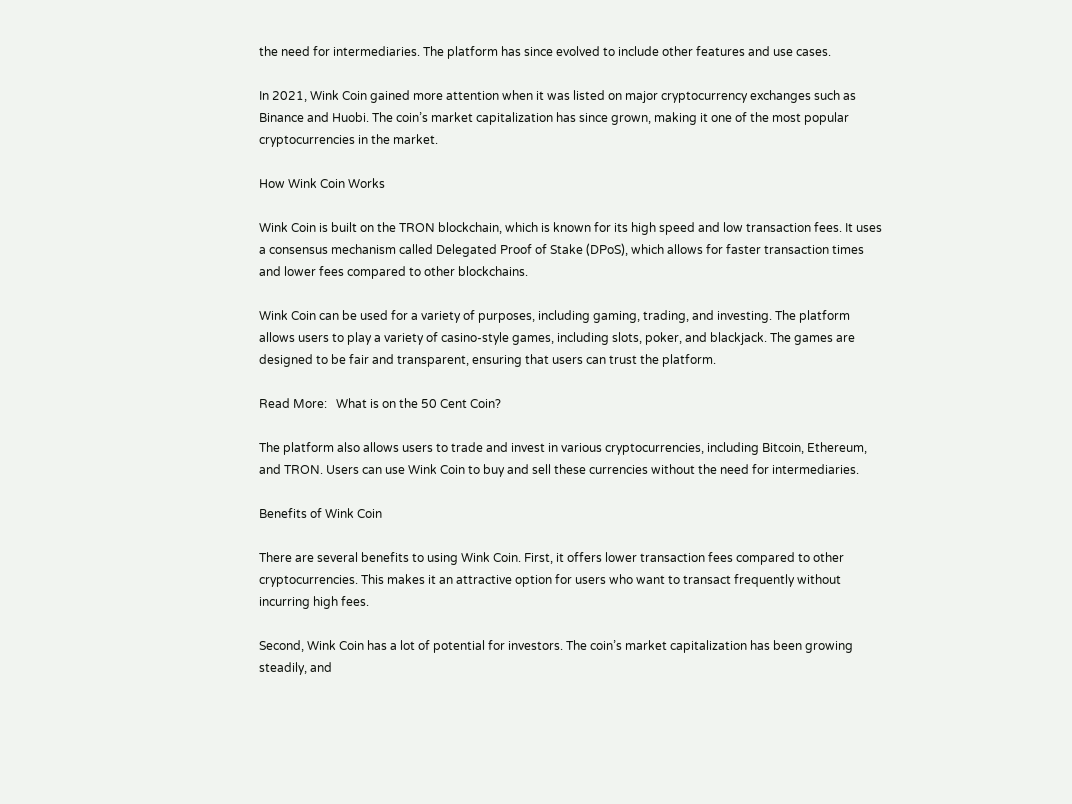the need for intermediaries. The platform has since evolved to include other features and use cases.

In 2021, Wink Coin gained more attention when it was listed on major cryptocurrency exchanges such as Binance and Huobi. The coin’s market capitalization has since grown, making it one of the most popular cryptocurrencies in the market.

How Wink Coin Works

Wink Coin is built on the TRON blockchain, which is known for its high speed and low transaction fees. It uses a consensus mechanism called Delegated Proof of Stake (DPoS), which allows for faster transaction times and lower fees compared to other blockchains.

Wink Coin can be used for a variety of purposes, including gaming, trading, and investing. The platform allows users to play a variety of casino-style games, including slots, poker, and blackjack. The games are designed to be fair and transparent, ensuring that users can trust the platform.

Read More:   What is on the 50 Cent Coin?

The platform also allows users to trade and invest in various cryptocurrencies, including Bitcoin, Ethereum, and TRON. Users can use Wink Coin to buy and sell these currencies without the need for intermediaries.

Benefits of Wink Coin

There are several benefits to using Wink Coin. First, it offers lower transaction fees compared to other cryptocurrencies. This makes it an attractive option for users who want to transact frequently without incurring high fees.

Second, Wink Coin has a lot of potential for investors. The coin’s market capitalization has been growing steadily, and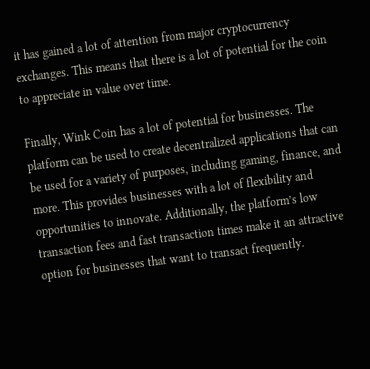it has gained a lot of attention from major cryptocurrency exchanges. This means that there is a lot of potential for the coin to appreciate in value over time.

Finally, Wink Coin has a lot of potential for businesses. The platform can be used to create decentralized applications that can be used for a variety of purposes, including gaming, finance, and more. This provides businesses with a lot of flexibility and opportunities to innovate. Additionally, the platform’s low transaction fees and fast transaction times make it an attractive option for businesses that want to transact frequently.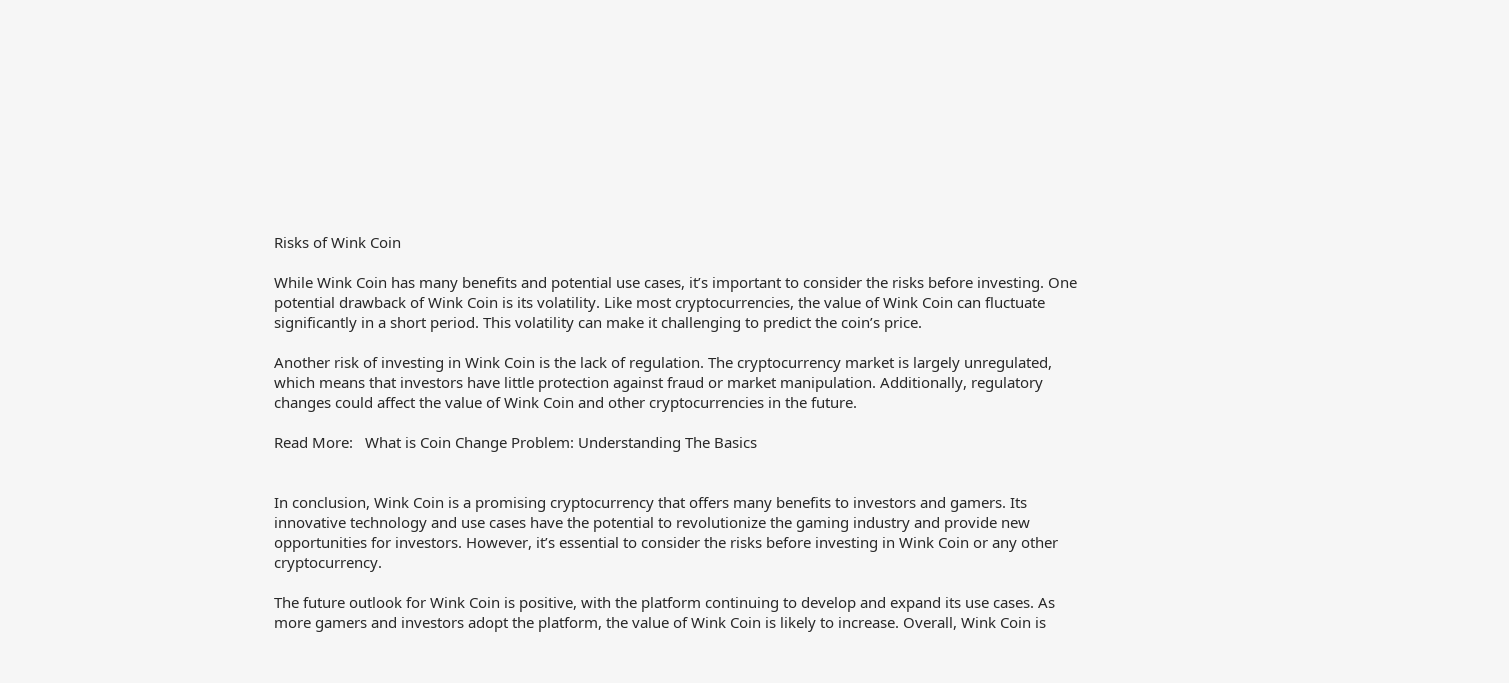Risks of Wink Coin

While Wink Coin has many benefits and potential use cases, it’s important to consider the risks before investing. One potential drawback of Wink Coin is its volatility. Like most cryptocurrencies, the value of Wink Coin can fluctuate significantly in a short period. This volatility can make it challenging to predict the coin’s price.

Another risk of investing in Wink Coin is the lack of regulation. The cryptocurrency market is largely unregulated, which means that investors have little protection against fraud or market manipulation. Additionally, regulatory changes could affect the value of Wink Coin and other cryptocurrencies in the future.

Read More:   What is Coin Change Problem: Understanding The Basics


In conclusion, Wink Coin is a promising cryptocurrency that offers many benefits to investors and gamers. Its innovative technology and use cases have the potential to revolutionize the gaming industry and provide new opportunities for investors. However, it’s essential to consider the risks before investing in Wink Coin or any other cryptocurrency.

The future outlook for Wink Coin is positive, with the platform continuing to develop and expand its use cases. As more gamers and investors adopt the platform, the value of Wink Coin is likely to increase. Overall, Wink Coin is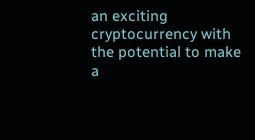an exciting cryptocurrency with the potential to make a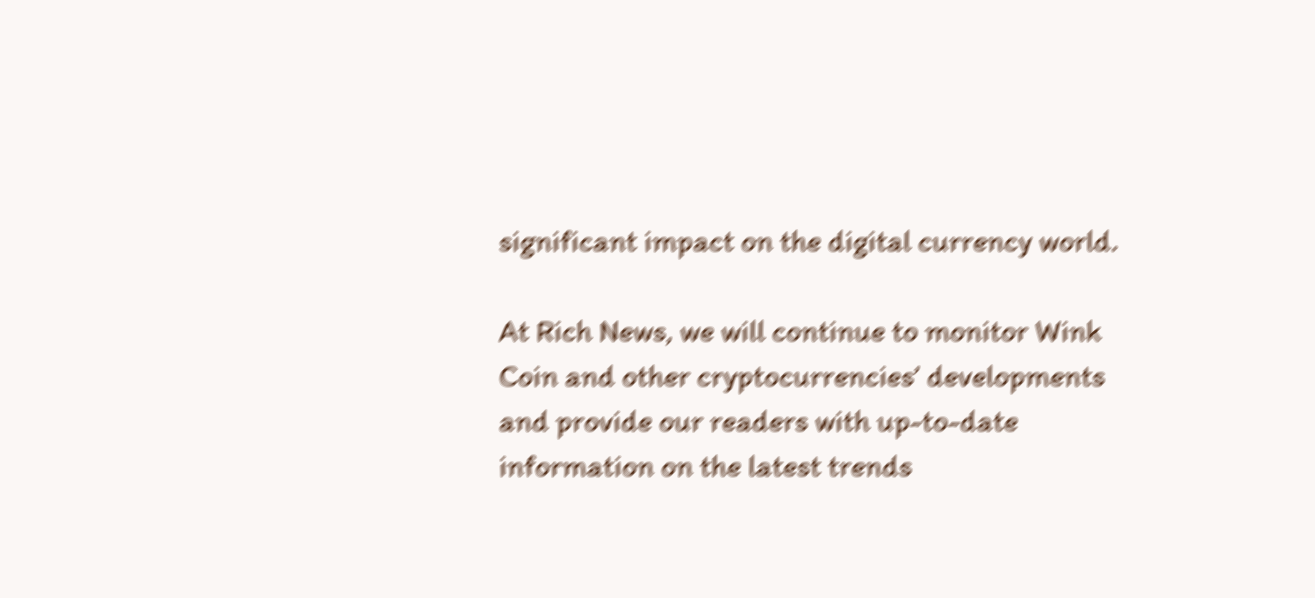significant impact on the digital currency world.

At Rich News, we will continue to monitor Wink Coin and other cryptocurrencies’ developments and provide our readers with up-to-date information on the latest trends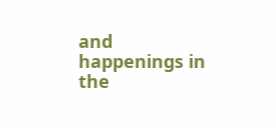and happenings in the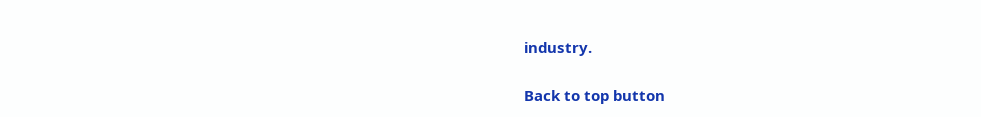industry.

Back to top button